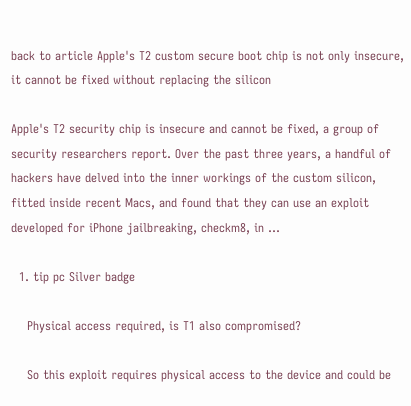back to article Apple's T2 custom secure boot chip is not only insecure, it cannot be fixed without replacing the silicon

Apple's T2 security chip is insecure and cannot be fixed, a group of security researchers report. Over the past three years, a handful of hackers have delved into the inner workings of the custom silicon, fitted inside recent Macs, and found that they can use an exploit developed for iPhone jailbreaking, checkm8, in …

  1. tip pc Silver badge

    Physical access required, is T1 also compromised?

    So this exploit requires physical access to the device and could be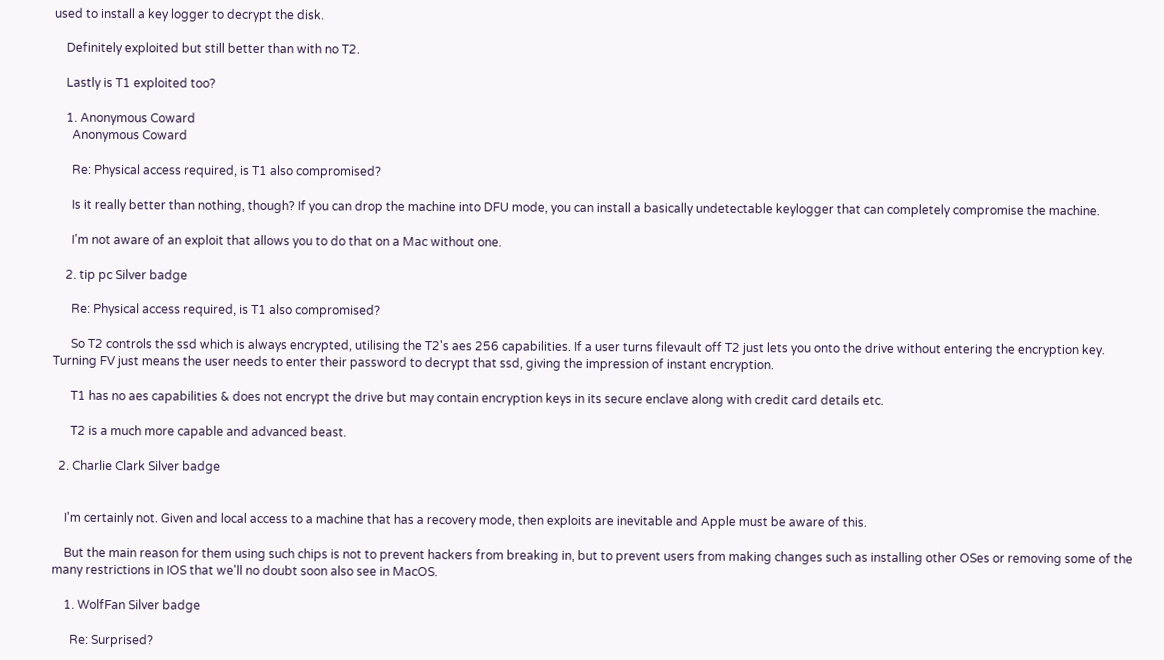used to install a key logger to decrypt the disk.

    Definitely exploited but still better than with no T2.

    Lastly is T1 exploited too?

    1. Anonymous Coward
      Anonymous Coward

      Re: Physical access required, is T1 also compromised?

      Is it really better than nothing, though? If you can drop the machine into DFU mode, you can install a basically undetectable keylogger that can completely compromise the machine.

      I'm not aware of an exploit that allows you to do that on a Mac without one.

    2. tip pc Silver badge

      Re: Physical access required, is T1 also compromised?

      So T2 controls the ssd which is always encrypted, utilising the T2's aes 256 capabilities. If a user turns filevault off T2 just lets you onto the drive without entering the encryption key. Turning FV just means the user needs to enter their password to decrypt that ssd, giving the impression of instant encryption.

      T1 has no aes capabilities & does not encrypt the drive but may contain encryption keys in its secure enclave along with credit card details etc.

      T2 is a much more capable and advanced beast.

  2. Charlie Clark Silver badge


    I'm certainly not. Given and local access to a machine that has a recovery mode, then exploits are inevitable and Apple must be aware of this.

    But the main reason for them using such chips is not to prevent hackers from breaking in, but to prevent users from making changes such as installing other OSes or removing some of the many restrictions in IOS that we'll no doubt soon also see in MacOS.

    1. WolfFan Silver badge

      Re: Surprised?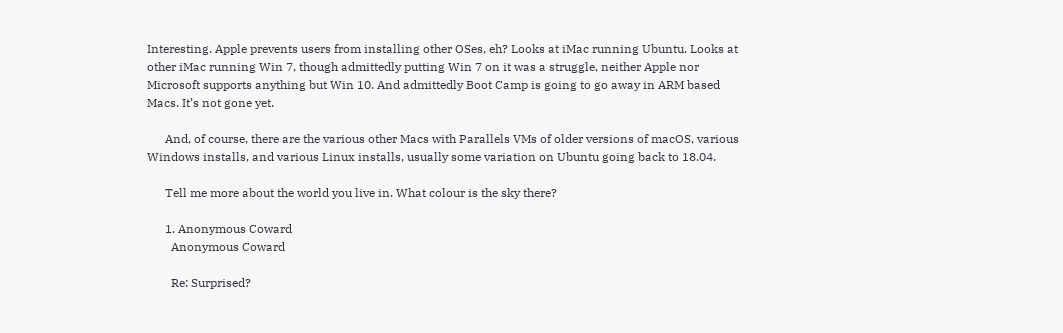Interesting. Apple prevents users from installing other OSes, eh? Looks at iMac running Ubuntu. Looks at other iMac running Win 7, though admittedly putting Win 7 on it was a struggle, neither Apple nor Microsoft supports anything but Win 10. And admittedly Boot Camp is going to go away in ARM based Macs. It’s not gone yet.

      And, of course, there are the various other Macs with Parallels VMs of older versions of macOS, various Windows installs, and various Linux installs, usually some variation on Ubuntu going back to 18.04.

      Tell me more about the world you live in. What colour is the sky there?

      1. Anonymous Coward
        Anonymous Coward

        Re: Surprised?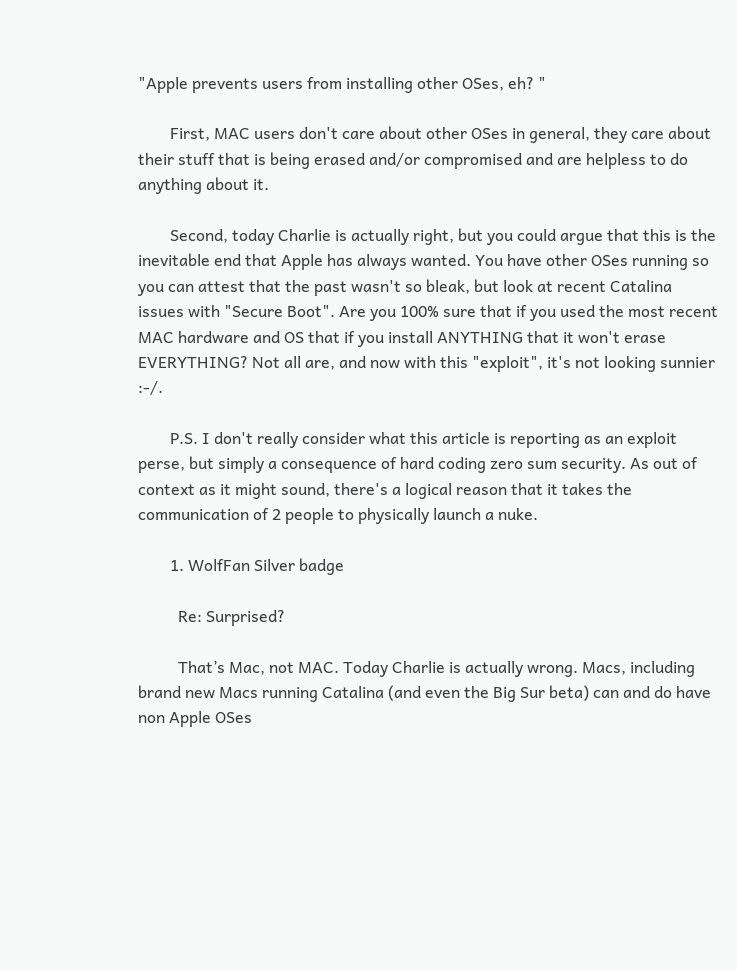"Apple prevents users from installing other OSes, eh? "

        First, MAC users don't care about other OSes in general, they care about their stuff that is being erased and/or compromised and are helpless to do anything about it.

        Second, today Charlie is actually right, but you could argue that this is the inevitable end that Apple has always wanted. You have other OSes running so you can attest that the past wasn't so bleak, but look at recent Catalina issues with "Secure Boot". Are you 100% sure that if you used the most recent MAC hardware and OS that if you install ANYTHING that it won't erase EVERYTHING? Not all are, and now with this "exploit", it's not looking sunnier :-/.

        P.S. I don't really consider what this article is reporting as an exploit perse, but simply a consequence of hard coding zero sum security. As out of context as it might sound, there's a logical reason that it takes the communication of 2 people to physically launch a nuke.

        1. WolfFan Silver badge

          Re: Surprised?

          That’s Mac, not MAC. Today Charlie is actually wrong. Macs, including brand new Macs running Catalina (and even the Big Sur beta) can and do have non Apple OSes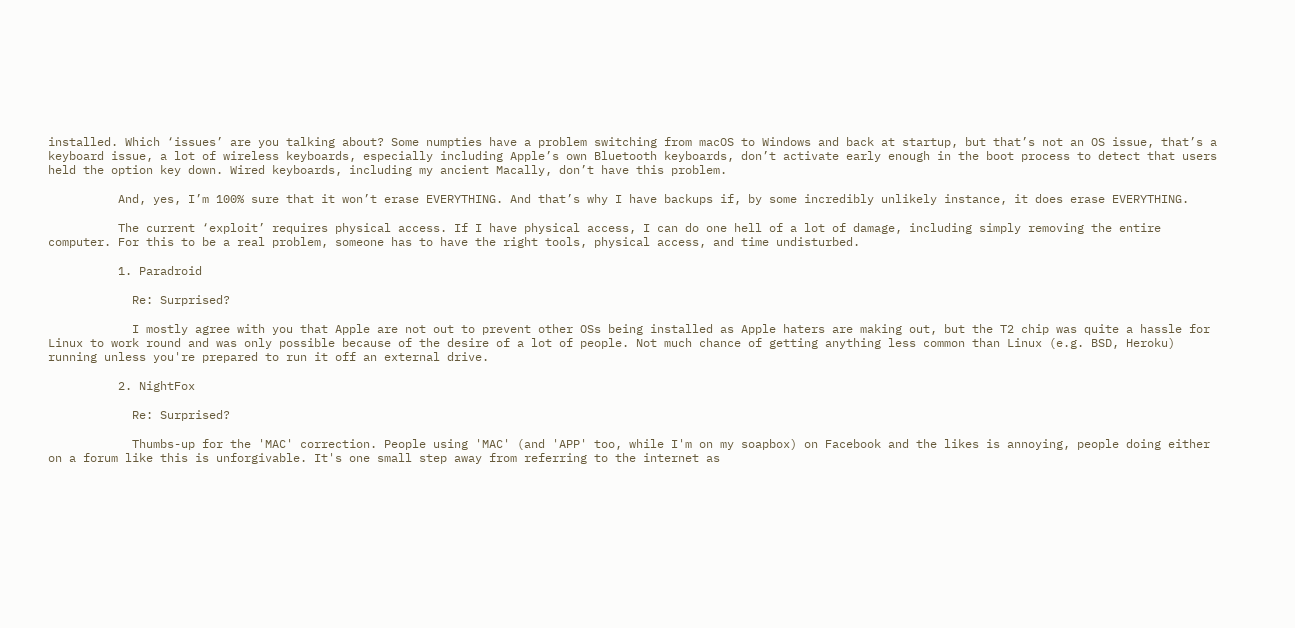installed. Which ‘issues’ are you talking about? Some numpties have a problem switching from macOS to Windows and back at startup, but that’s not an OS issue, that’s a keyboard issue, a lot of wireless keyboards, especially including Apple’s own Bluetooth keyboards, don’t activate early enough in the boot process to detect that users held the option key down. Wired keyboards, including my ancient Macally, don’t have this problem.

          And, yes, I’m 100% sure that it won’t erase EVERYTHING. And that’s why I have backups if, by some incredibly unlikely instance, it does erase EVERYTHING.

          The current ‘exploit’ requires physical access. If I have physical access, I can do one hell of a lot of damage, including simply removing the entire computer. For this to be a real problem, someone has to have the right tools, physical access, and time undisturbed.

          1. Paradroid

            Re: Surprised?

            I mostly agree with you that Apple are not out to prevent other OSs being installed as Apple haters are making out, but the T2 chip was quite a hassle for Linux to work round and was only possible because of the desire of a lot of people. Not much chance of getting anything less common than Linux (e.g. BSD, Heroku) running unless you're prepared to run it off an external drive.

          2. NightFox

            Re: Surprised?

            Thumbs-up for the 'MAC' correction. People using 'MAC' (and 'APP' too, while I'm on my soapbox) on Facebook and the likes is annoying, people doing either on a forum like this is unforgivable. It's one small step away from referring to the internet as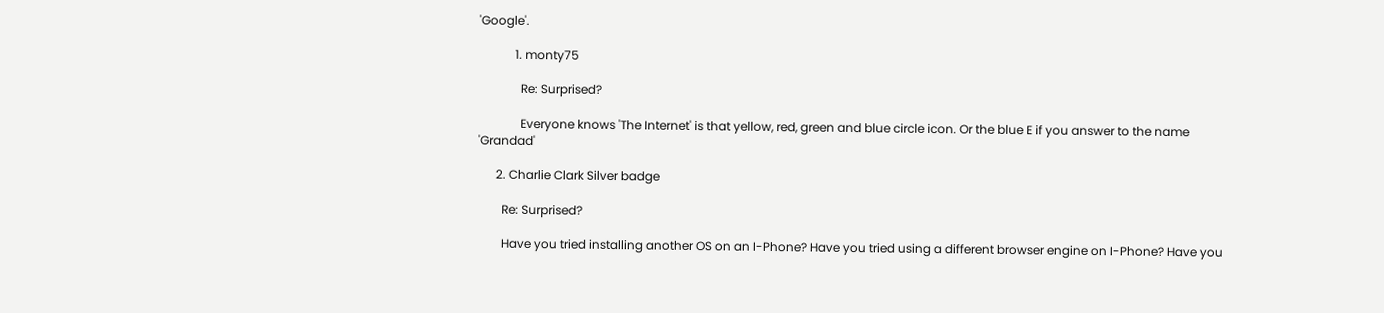'Google'.

            1. monty75

              Re: Surprised?

              Everyone knows 'The Internet' is that yellow, red, green and blue circle icon. Or the blue E if you answer to the name 'Grandad'

      2. Charlie Clark Silver badge

        Re: Surprised?

        Have you tried installing another OS on an I-Phone? Have you tried using a different browser engine on I-Phone? Have you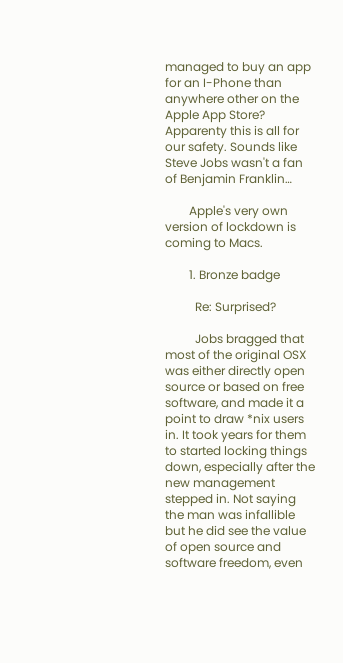managed to buy an app for an I-Phone than anywhere other on the Apple App Store? Apparenty this is all for our safety. Sounds like Steve Jobs wasn't a fan of Benjamin Franklin…

        Apple's very own version of lockdown is coming to Macs.

        1. Bronze badge

          Re: Surprised?

          Jobs bragged that most of the original OSX was either directly open source or based on free software, and made it a point to draw *nix users in. It took years for them to started locking things down, especially after the new management stepped in. Not saying the man was infallible but he did see the value of open source and software freedom, even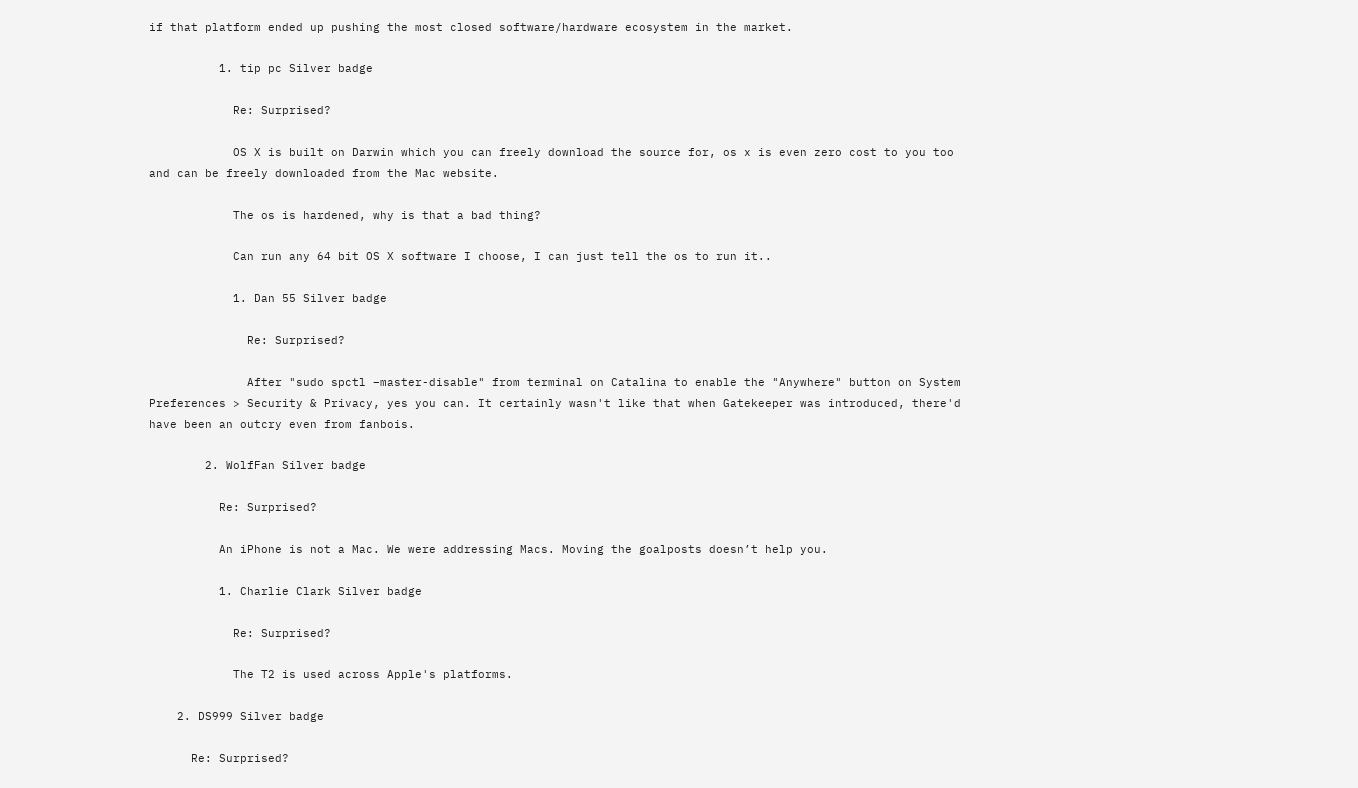if that platform ended up pushing the most closed software/hardware ecosystem in the market.

          1. tip pc Silver badge

            Re: Surprised?

            OS X is built on Darwin which you can freely download the source for, os x is even zero cost to you too and can be freely downloaded from the Mac website.

            The os is hardened, why is that a bad thing?

            Can run any 64 bit OS X software I choose, I can just tell the os to run it..

            1. Dan 55 Silver badge

              Re: Surprised?

              After "sudo spctl –master-disable" from terminal on Catalina to enable the "Anywhere" button on System Preferences > Security & Privacy, yes you can. It certainly wasn't like that when Gatekeeper was introduced, there'd have been an outcry even from fanbois.

        2. WolfFan Silver badge

          Re: Surprised?

          An iPhone is not a Mac. We were addressing Macs. Moving the goalposts doesn’t help you.

          1. Charlie Clark Silver badge

            Re: Surprised?

            The T2 is used across Apple's platforms.

    2. DS999 Silver badge

      Re: Surprised?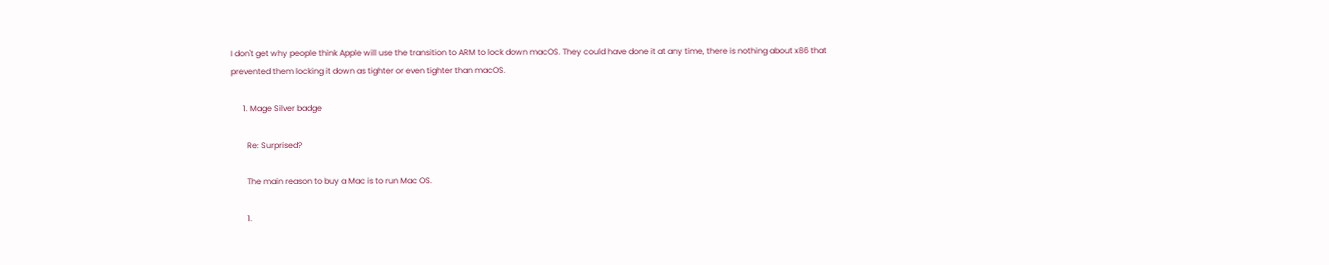I don't get why people think Apple will use the transition to ARM to lock down macOS. They could have done it at any time, there is nothing about x86 that prevented them locking it down as tighter or even tighter than macOS.

      1. Mage Silver badge

        Re: Surprised?

        The main reason to buy a Mac is to run Mac OS.

        1.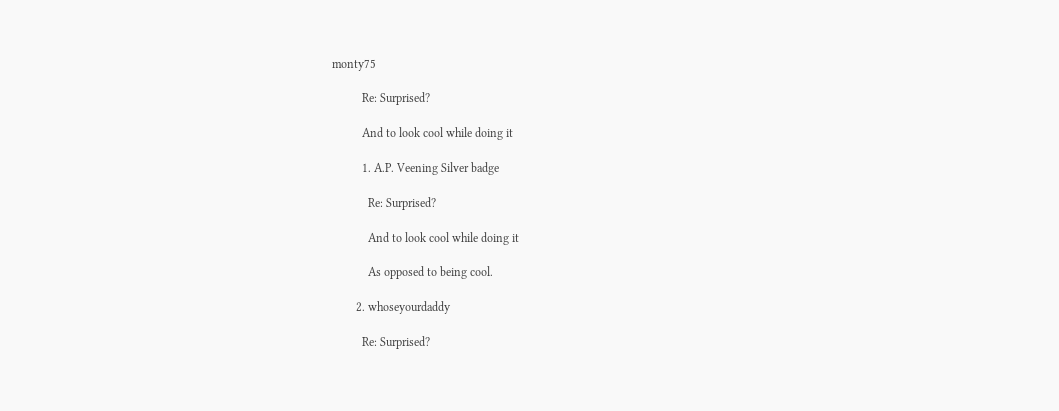monty75

          Re: Surprised?

          And to look cool while doing it

          1. A.P. Veening Silver badge

            Re: Surprised?

            And to look cool while doing it

            As opposed to being cool.

        2. whoseyourdaddy

          Re: Surprised?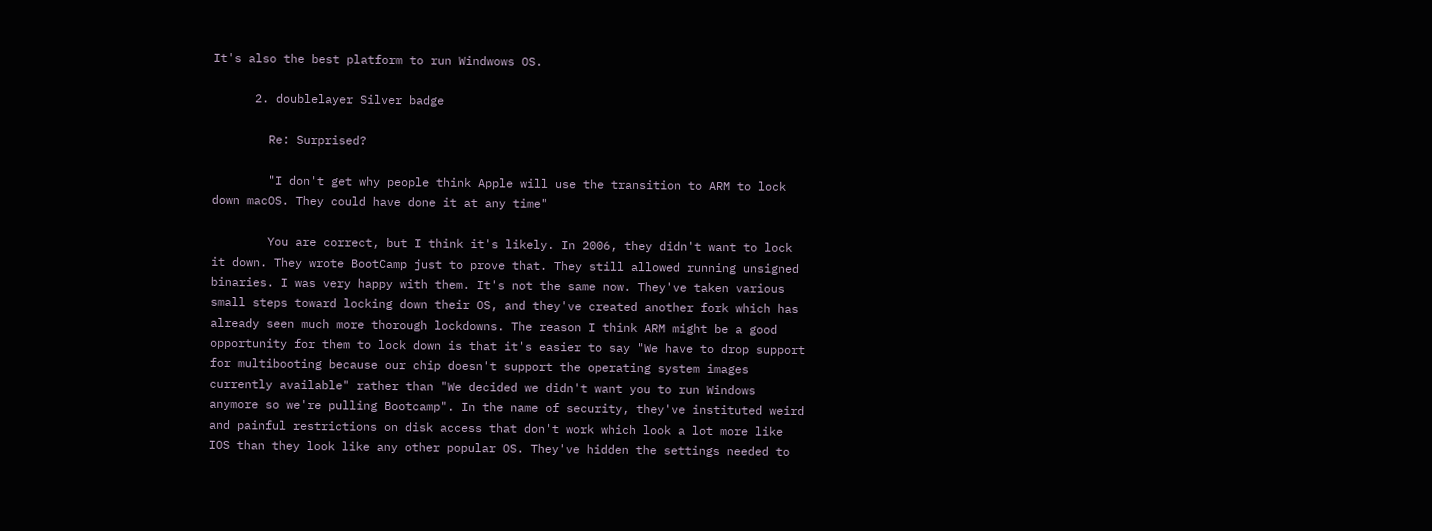It's also the best platform to run Windwows OS.

      2. doublelayer Silver badge

        Re: Surprised?

        "I don't get why people think Apple will use the transition to ARM to lock down macOS. They could have done it at any time"

        You are correct, but I think it's likely. In 2006, they didn't want to lock it down. They wrote BootCamp just to prove that. They still allowed running unsigned binaries. I was very happy with them. It's not the same now. They've taken various small steps toward locking down their OS, and they've created another fork which has already seen much more thorough lockdowns. The reason I think ARM might be a good opportunity for them to lock down is that it's easier to say "We have to drop support for multibooting because our chip doesn't support the operating system images currently available" rather than "We decided we didn't want you to run Windows anymore so we're pulling Bootcamp". In the name of security, they've instituted weird and painful restrictions on disk access that don't work which look a lot more like IOS than they look like any other popular OS. They've hidden the settings needed to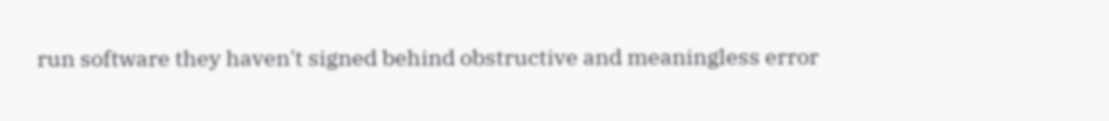run software they haven't signed behind obstructive and meaningless error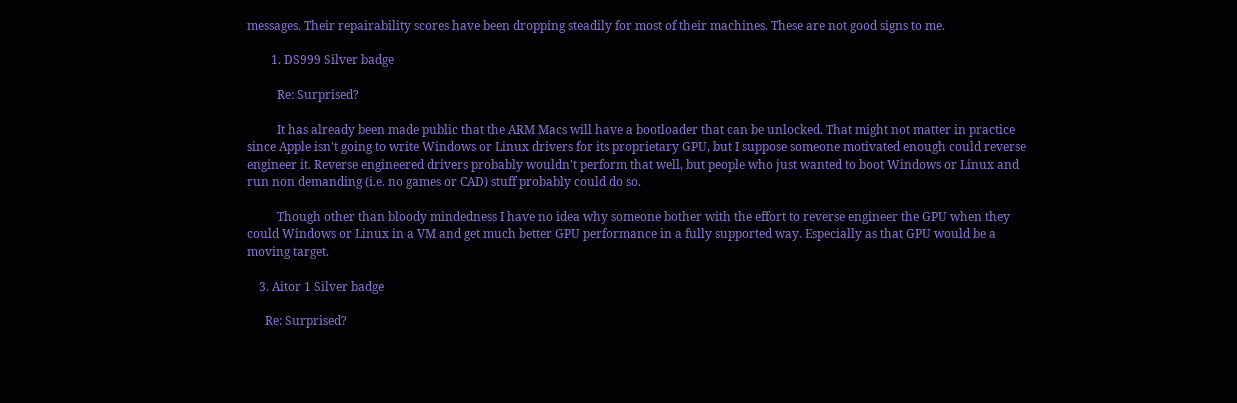messages. Their repairability scores have been dropping steadily for most of their machines. These are not good signs to me.

        1. DS999 Silver badge

          Re: Surprised?

          It has already been made public that the ARM Macs will have a bootloader that can be unlocked. That might not matter in practice since Apple isn't going to write Windows or Linux drivers for its proprietary GPU, but I suppose someone motivated enough could reverse engineer it. Reverse engineered drivers probably wouldn't perform that well, but people who just wanted to boot Windows or Linux and run non demanding (i.e. no games or CAD) stuff probably could do so.

          Though other than bloody mindedness I have no idea why someone bother with the effort to reverse engineer the GPU when they could Windows or Linux in a VM and get much better GPU performance in a fully supported way. Especially as that GPU would be a moving target.

    3. Aitor 1 Silver badge

      Re: Surprised?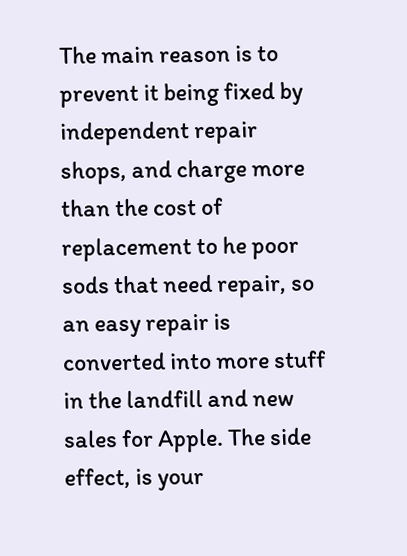The main reason is to prevent it being fixed by independent repair shops, and charge more than the cost of replacement to he poor sods that need repair, so an easy repair is converted into more stuff in the landfill and new sales for Apple. The side effect, is your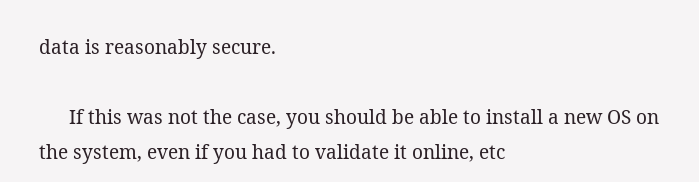data is reasonably secure.

      If this was not the case, you should be able to install a new OS on the system, even if you had to validate it online, etc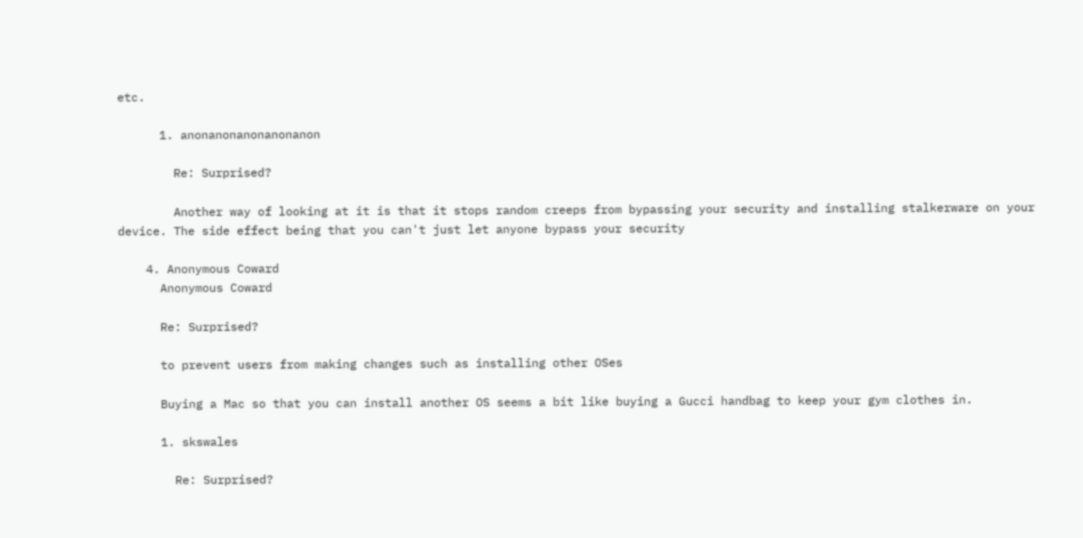etc.

      1. anonanonanonanonanon

        Re: Surprised?

        Another way of looking at it is that it stops random creeps from bypassing your security and installing stalkerware on your device. The side effect being that you can't just let anyone bypass your security

    4. Anonymous Coward
      Anonymous Coward

      Re: Surprised?

      to prevent users from making changes such as installing other OSes

      Buying a Mac so that you can install another OS seems a bit like buying a Gucci handbag to keep your gym clothes in.

      1. skswales

        Re: Surprised?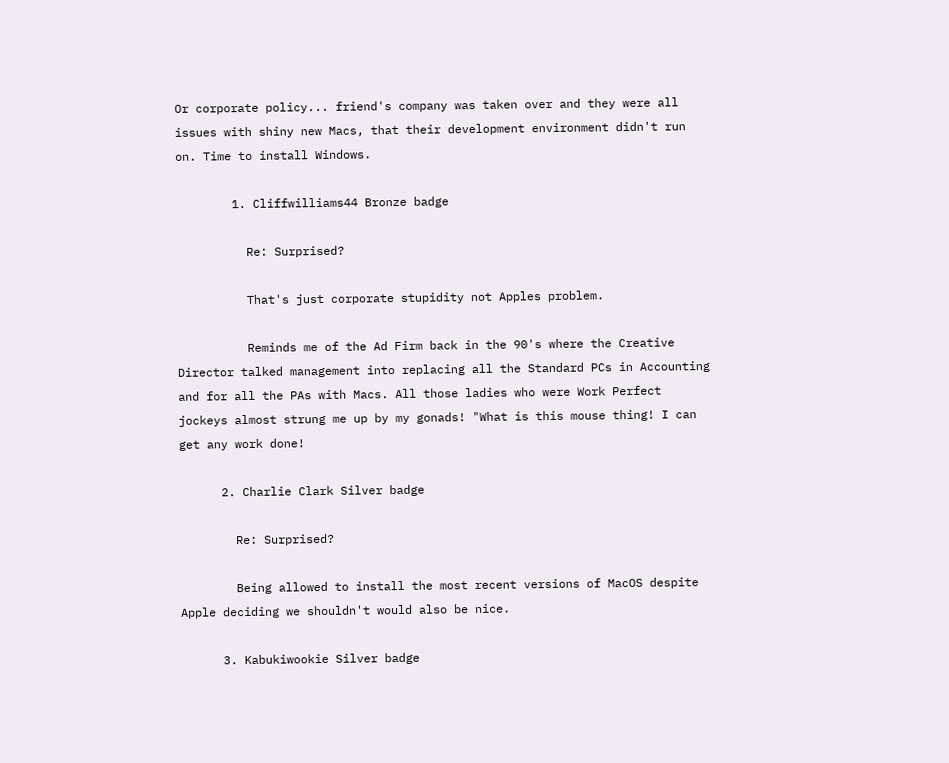Or corporate policy... friend's company was taken over and they were all issues with shiny new Macs, that their development environment didn't run on. Time to install Windows.

        1. Cliffwilliams44 Bronze badge

          Re: Surprised?

          That's just corporate stupidity not Apples problem.

          Reminds me of the Ad Firm back in the 90's where the Creative Director talked management into replacing all the Standard PCs in Accounting and for all the PAs with Macs. All those ladies who were Work Perfect jockeys almost strung me up by my gonads! "What is this mouse thing! I can get any work done!

      2. Charlie Clark Silver badge

        Re: Surprised?

        Being allowed to install the most recent versions of MacOS despite Apple deciding we shouldn't would also be nice.

      3. Kabukiwookie Silver badge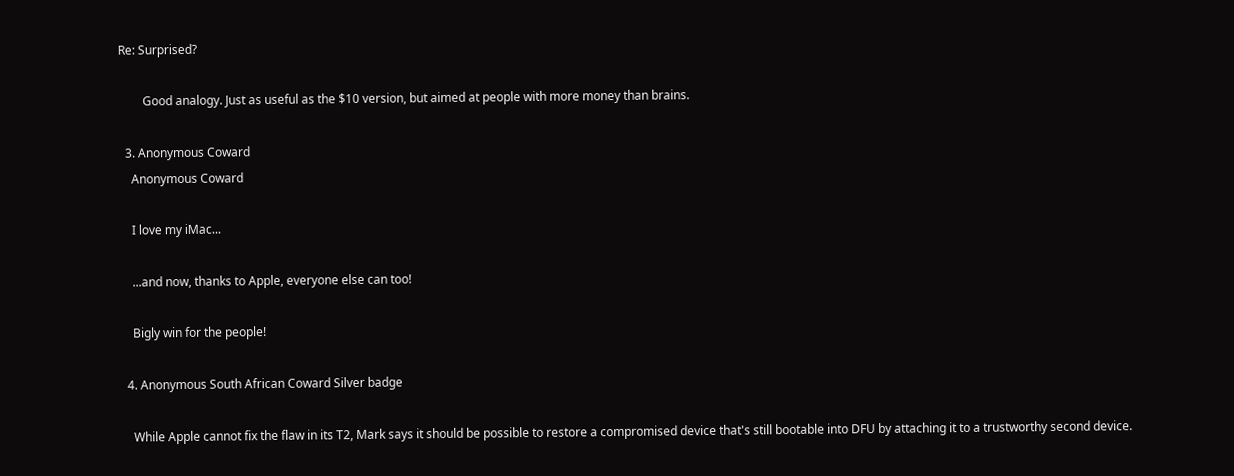Re: Surprised?

        Good analogy. Just as useful as the $10 version, but aimed at people with more money than brains.

  3. Anonymous Coward
    Anonymous Coward

    I love my iMac...

    ...and now, thanks to Apple, everyone else can too!

    Bigly win for the people!

  4. Anonymous South African Coward Silver badge

    While Apple cannot fix the flaw in its T2, Mark says it should be possible to restore a compromised device that's still bootable into DFU by attaching it to a trustworthy second device.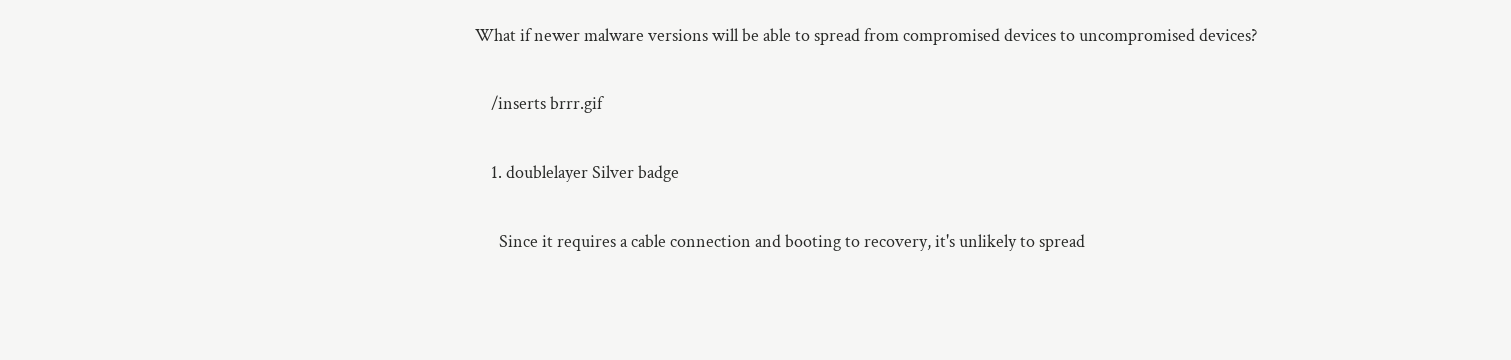What if newer malware versions will be able to spread from compromised devices to uncompromised devices?

    /inserts brrr.gif

    1. doublelayer Silver badge

      Since it requires a cable connection and booting to recovery, it's unlikely to spread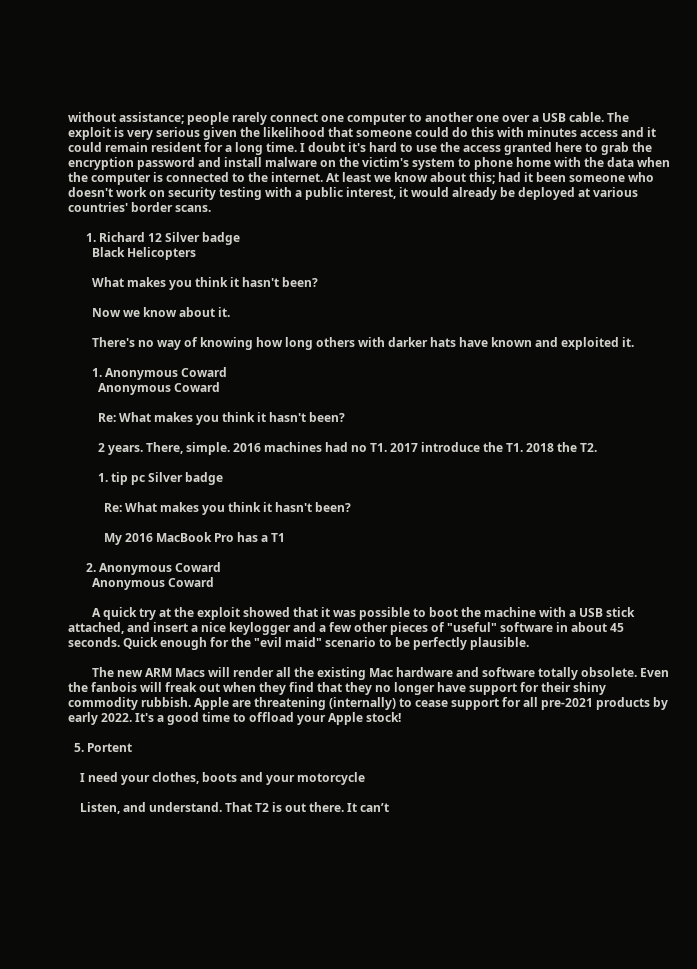without assistance; people rarely connect one computer to another one over a USB cable. The exploit is very serious given the likelihood that someone could do this with minutes access and it could remain resident for a long time. I doubt it's hard to use the access granted here to grab the encryption password and install malware on the victim's system to phone home with the data when the computer is connected to the internet. At least we know about this; had it been someone who doesn't work on security testing with a public interest, it would already be deployed at various countries' border scans.

      1. Richard 12 Silver badge
        Black Helicopters

        What makes you think it hasn't been?

        Now we know about it.

        There's no way of knowing how long others with darker hats have known and exploited it.

        1. Anonymous Coward
          Anonymous Coward

          Re: What makes you think it hasn't been?

          2 years. There, simple. 2016 machines had no T1. 2017 introduce the T1. 2018 the T2.

          1. tip pc Silver badge

            Re: What makes you think it hasn't been?

            My 2016 MacBook Pro has a T1

      2. Anonymous Coward
        Anonymous Coward

        A quick try at the exploit showed that it was possible to boot the machine with a USB stick attached, and insert a nice keylogger and a few other pieces of "useful" software in about 45 seconds. Quick enough for the "evil maid" scenario to be perfectly plausible.

        The new ARM Macs will render all the existing Mac hardware and software totally obsolete. Even the fanbois will freak out when they find that they no longer have support for their shiny commodity rubbish. Apple are threatening (internally) to cease support for all pre-2021 products by early 2022. It's a good time to offload your Apple stock!

  5. Portent

    I need your clothes, boots and your motorcycle

    Listen, and understand. That T2 is out there. It can’t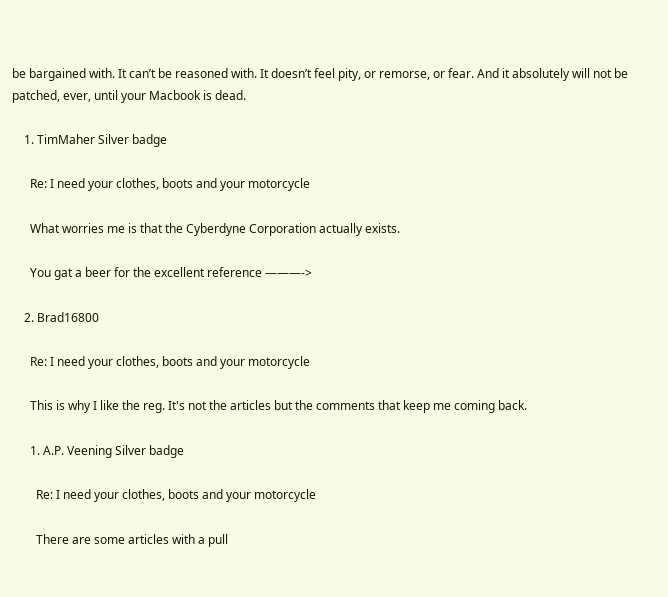be bargained with. It can’t be reasoned with. It doesn’t feel pity, or remorse, or fear. And it absolutely will not be patched, ever, until your Macbook is dead.

    1. TimMaher Silver badge

      Re: I need your clothes, boots and your motorcycle

      What worries me is that the Cyberdyne Corporation actually exists.

      You gat a beer for the excellent reference ———->

    2. Brad16800

      Re: I need your clothes, boots and your motorcycle

      This is why I like the reg. It's not the articles but the comments that keep me coming back.

      1. A.P. Veening Silver badge

        Re: I need your clothes, boots and your motorcycle

        There are some articles with a pull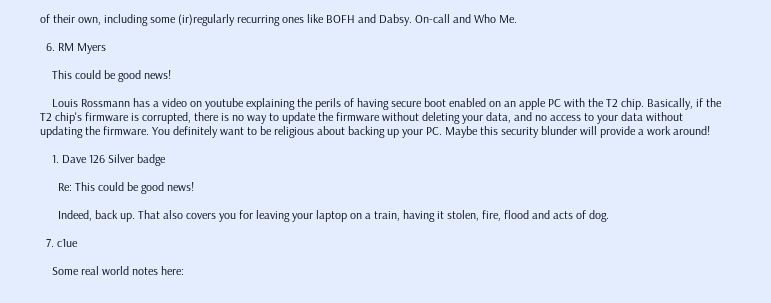of their own, including some (ir)regularly recurring ones like BOFH and Dabsy. On-call and Who Me.

  6. RM Myers

    This could be good news!

    Louis Rossmann has a video on youtube explaining the perils of having secure boot enabled on an apple PC with the T2 chip. Basically, if the T2 chip's firmware is corrupted, there is no way to update the firmware without deleting your data, and no access to your data without updating the firmware. You definitely want to be religious about backing up your PC. Maybe this security blunder will provide a work around!

    1. Dave 126 Silver badge

      Re: This could be good news!

      Indeed, back up. That also covers you for leaving your laptop on a train, having it stolen, fire, flood and acts of dog.

  7. c1ue

    Some real world notes here: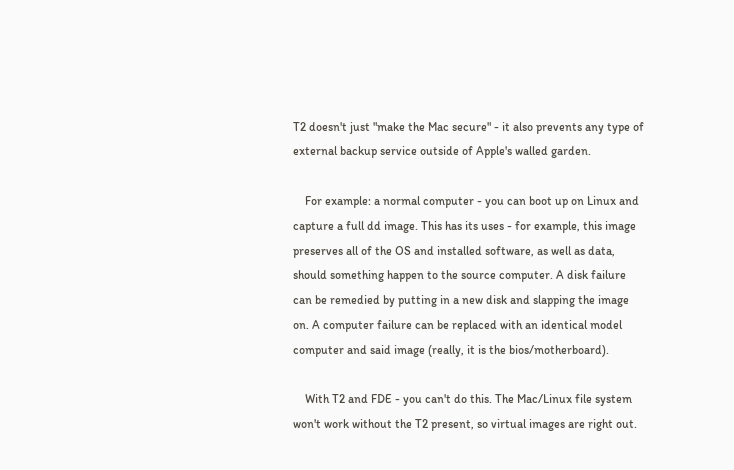T2 doesn't just "make the Mac secure" - it also prevents any type of external backup service outside of Apple's walled garden.

    For example: a normal computer - you can boot up on Linux and capture a full dd image. This has its uses - for example, this image preserves all of the OS and installed software, as well as data, should something happen to the source computer. A disk failure can be remedied by putting in a new disk and slapping the image on. A computer failure can be replaced with an identical model computer and said image (really, it is the bios/motherboard).

    With T2 and FDE - you can't do this. The Mac/Linux file system won't work without the T2 present, so virtual images are right out.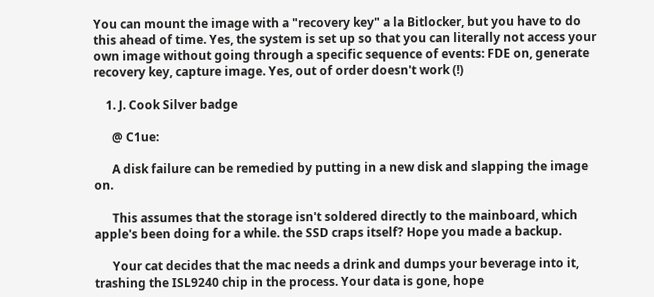You can mount the image with a "recovery key" a la Bitlocker, but you have to do this ahead of time. Yes, the system is set up so that you can literally not access your own image without going through a specific sequence of events: FDE on, generate recovery key, capture image. Yes, out of order doesn't work (!)

    1. J. Cook Silver badge

      @ C1ue:

      A disk failure can be remedied by putting in a new disk and slapping the image on.

      This assumes that the storage isn't soldered directly to the mainboard, which apple's been doing for a while. the SSD craps itself? Hope you made a backup.

      Your cat decides that the mac needs a drink and dumps your beverage into it, trashing the ISL9240 chip in the process. Your data is gone, hope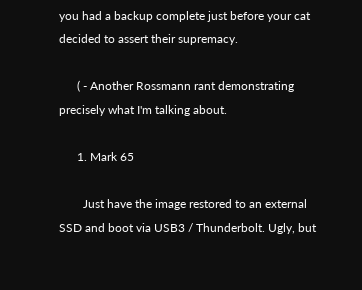you had a backup complete just before your cat decided to assert their supremacy.

      ( - Another Rossmann rant demonstrating precisely what I'm talking about.

      1. Mark 65

        Just have the image restored to an external SSD and boot via USB3 / Thunderbolt. Ugly, but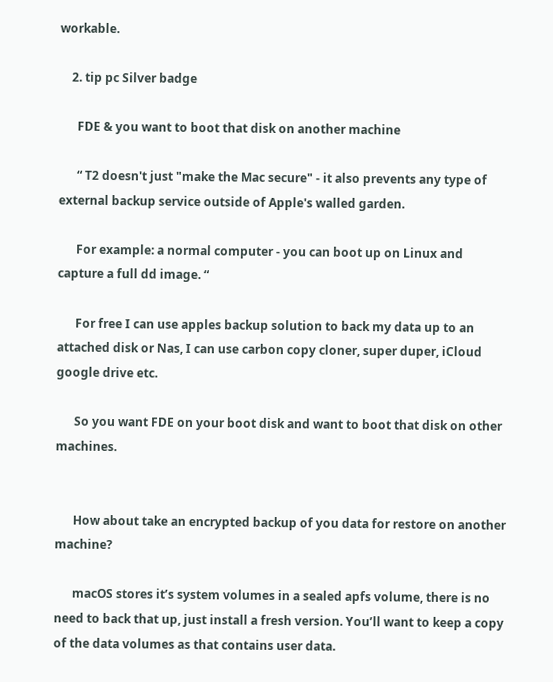workable.

    2. tip pc Silver badge

      FDE & you want to boot that disk on another machine

      “ T2 doesn't just "make the Mac secure" - it also prevents any type of external backup service outside of Apple's walled garden.

      For example: a normal computer - you can boot up on Linux and capture a full dd image. “

      For free I can use apples backup solution to back my data up to an attached disk or Nas, I can use carbon copy cloner, super duper, iCloud google drive etc.

      So you want FDE on your boot disk and want to boot that disk on other machines.


      How about take an encrypted backup of you data for restore on another machine?

      macOS stores it’s system volumes in a sealed apfs volume, there is no need to back that up, just install a fresh version. You’ll want to keep a copy of the data volumes as that contains user data.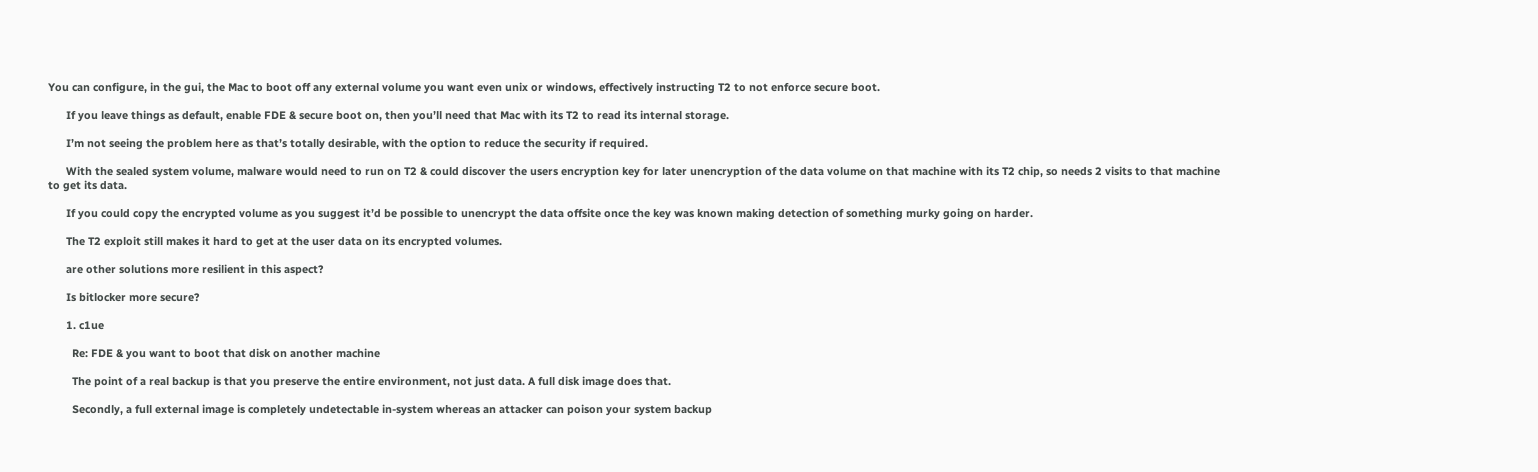You can configure, in the gui, the Mac to boot off any external volume you want even unix or windows, effectively instructing T2 to not enforce secure boot.

      If you leave things as default, enable FDE & secure boot on, then you’ll need that Mac with its T2 to read its internal storage.

      I’m not seeing the problem here as that’s totally desirable, with the option to reduce the security if required.

      With the sealed system volume, malware would need to run on T2 & could discover the users encryption key for later unencryption of the data volume on that machine with its T2 chip, so needs 2 visits to that machine to get its data.

      If you could copy the encrypted volume as you suggest it’d be possible to unencrypt the data offsite once the key was known making detection of something murky going on harder.

      The T2 exploit still makes it hard to get at the user data on its encrypted volumes.

      are other solutions more resilient in this aspect?

      Is bitlocker more secure?

      1. c1ue

        Re: FDE & you want to boot that disk on another machine

        The point of a real backup is that you preserve the entire environment, not just data. A full disk image does that.

        Secondly, a full external image is completely undetectable in-system whereas an attacker can poison your system backup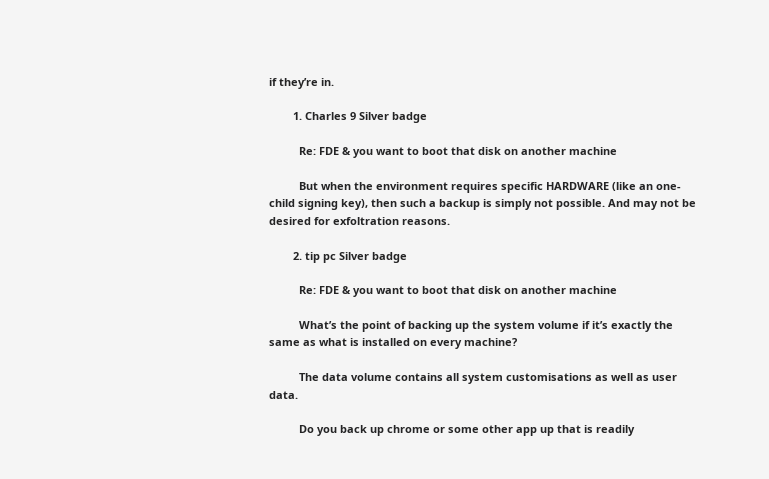if they’re in.

        1. Charles 9 Silver badge

          Re: FDE & you want to boot that disk on another machine

          But when the environment requires specific HARDWARE (like an one-child signing key), then such a backup is simply not possible. And may not be desired for exfoltration reasons.

        2. tip pc Silver badge

          Re: FDE & you want to boot that disk on another machine

          What’s the point of backing up the system volume if it’s exactly the same as what is installed on every machine?

          The data volume contains all system customisations as well as user data.

          Do you back up chrome or some other app up that is readily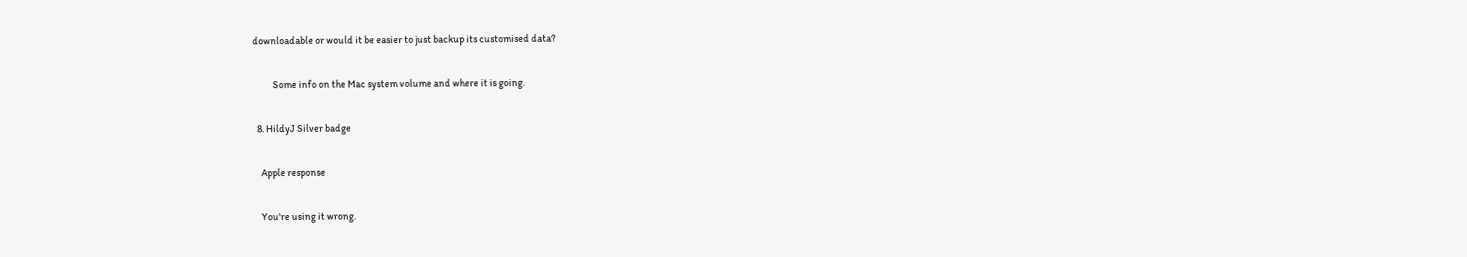downloadable or would it be easier to just backup its customised data?

          Some info on the Mac system volume and where it is going.

  8. HildyJ Silver badge

    Apple response

    You're using it wrong.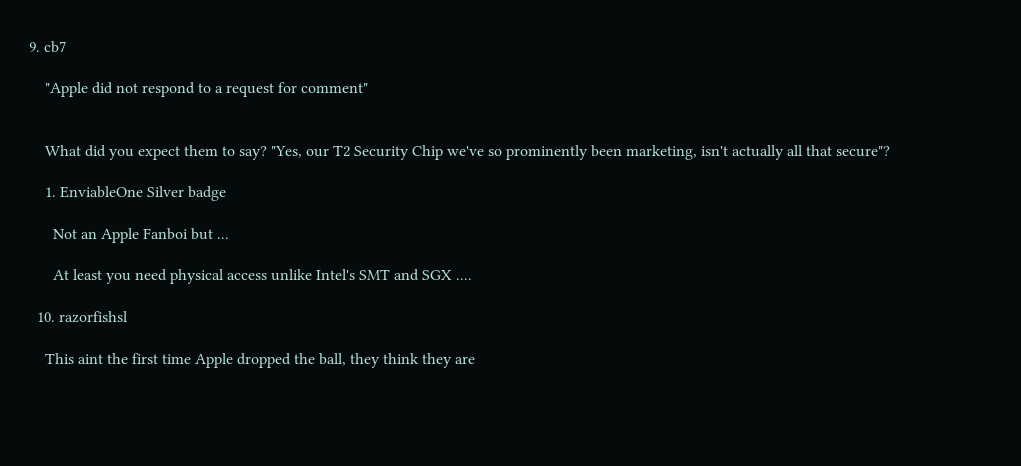9. cb7

    "Apple did not respond to a request for comment"


    What did you expect them to say? "Yes, our T2 Security Chip we've so prominently been marketing, isn't actually all that secure"?

    1. EnviableOne Silver badge

      Not an Apple Fanboi but ...

      At least you need physical access unlike Intel's SMT and SGX ....

  10. razorfishsl

    This aint the first time Apple dropped the ball, they think they are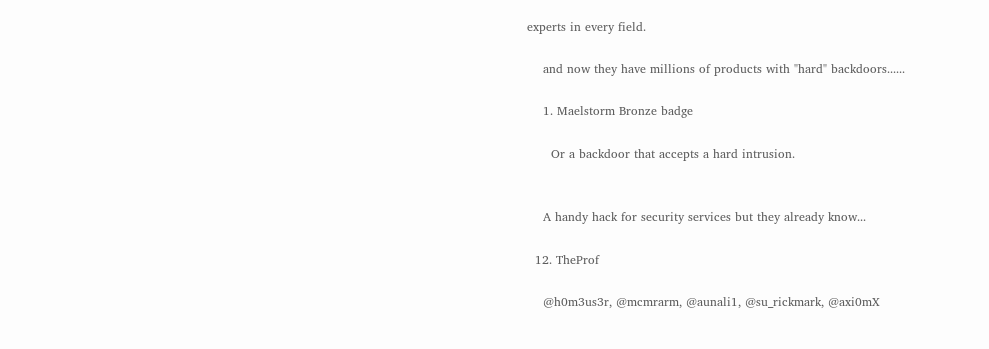experts in every field.

    and now they have millions of products with "hard" backdoors......

    1. Maelstorm Bronze badge

      Or a backdoor that accepts a hard intrusion.


    A handy hack for security services but they already know...

  12. TheProf

    @h0m3us3r, @mcmrarm, @aunali1, @su_rickmark, @axi0mX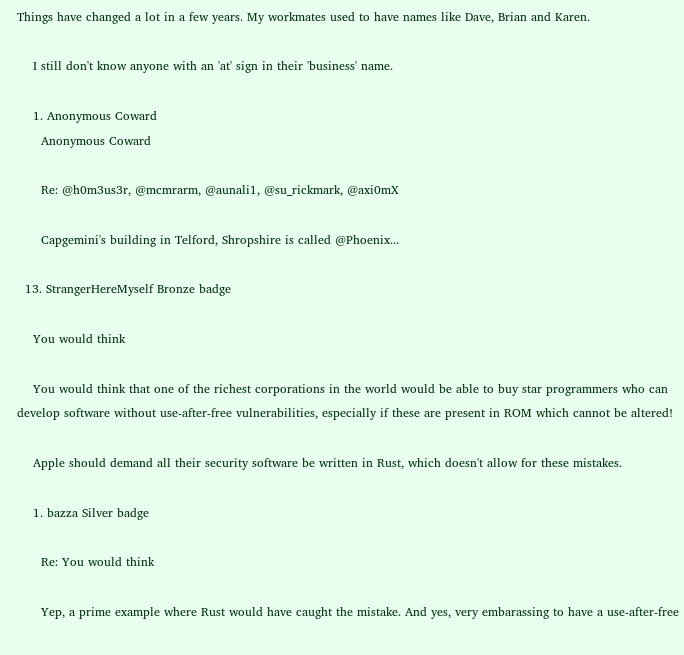Things have changed a lot in a few years. My workmates used to have names like Dave, Brian and Karen.

    I still don't know anyone with an 'at' sign in their 'business' name.

    1. Anonymous Coward
      Anonymous Coward

      Re: @h0m3us3r, @mcmrarm, @aunali1, @su_rickmark, @axi0mX

      Capgemini's building in Telford, Shropshire is called @Phoenix...

  13. StrangerHereMyself Bronze badge

    You would think

    You would think that one of the richest corporations in the world would be able to buy star programmers who can develop software without use-after-free vulnerabilities, especially if these are present in ROM which cannot be altered!

    Apple should demand all their security software be written in Rust, which doesn't allow for these mistakes.

    1. bazza Silver badge

      Re: You would think

      Yep, a prime example where Rust would have caught the mistake. And yes, very embarassing to have a use-after-free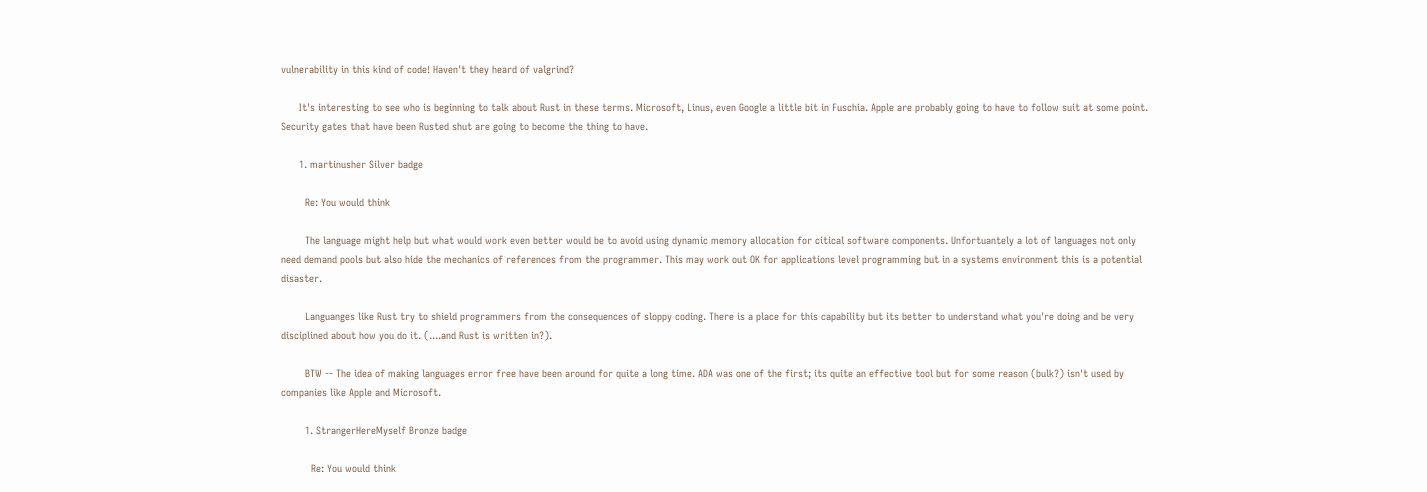vulnerability in this kind of code! Haven't they heard of valgrind?

      It's interesting to see who is beginning to talk about Rust in these terms. Microsoft, Linus, even Google a little bit in Fuschia. Apple are probably going to have to follow suit at some point. Security gates that have been Rusted shut are going to become the thing to have.

      1. martinusher Silver badge

        Re: You would think

        The language might help but what would work even better would be to avoid using dynamic memory allocation for citical software components. Unfortuantely a lot of languages not only need demand pools but also hide the mechanics of references from the programmer. This may work out OK for applications level programming but in a systems environment this is a potential disaster.

        Languanges like Rust try to shield programmers from the consequences of sloppy coding. There is a place for this capability but its better to understand what you're doing and be very disciplined about how you do it. (....and Rust is written in?).

        BTW -- The idea of making languages error free have been around for quite a long time. ADA was one of the first; its quite an effective tool but for some reason (bulk?) isn't used by companies like Apple and Microsoft.

        1. StrangerHereMyself Bronze badge

          Re: You would think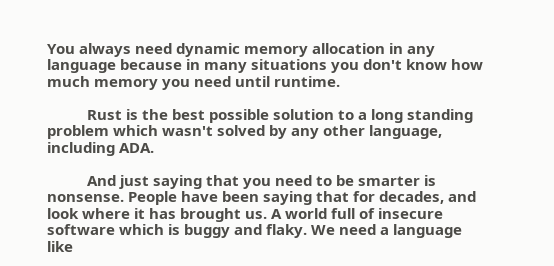You always need dynamic memory allocation in any language because in many situations you don't know how much memory you need until runtime.

          Rust is the best possible solution to a long standing problem which wasn't solved by any other language, including ADA.

          And just saying that you need to be smarter is nonsense. People have been saying that for decades, and look where it has brought us. A world full of insecure software which is buggy and flaky. We need a language like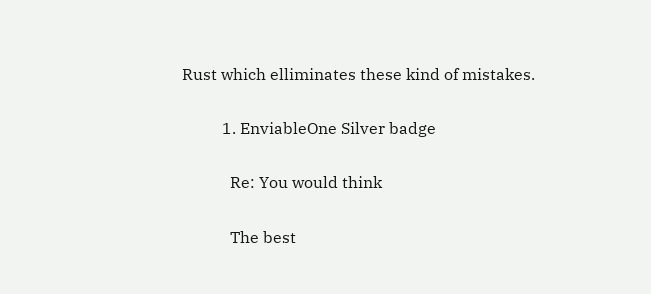Rust which elliminates these kind of mistakes.

          1. EnviableOne Silver badge

            Re: You would think

            The best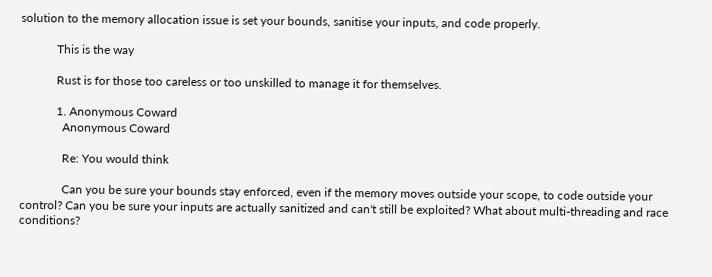solution to the memory allocation issue is set your bounds, sanitise your inputs, and code properly.

            This is the way

            Rust is for those too careless or too unskilled to manage it for themselves.

            1. Anonymous Coward
              Anonymous Coward

              Re: You would think

              Can you be sure your bounds stay enforced, even if the memory moves outside your scope, to code outside your control? Can you be sure your inputs are actually sanitized and can't still be exploited? What about multi-threading and race conditions?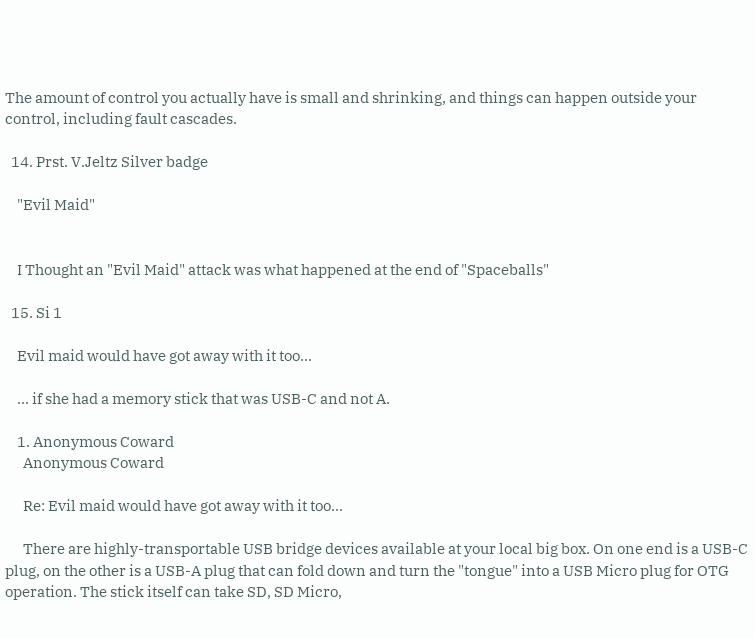The amount of control you actually have is small and shrinking, and things can happen outside your control, including fault cascades.

  14. Prst. V.Jeltz Silver badge

    "Evil Maid"


    I Thought an "Evil Maid" attack was what happened at the end of "Spaceballs"

  15. Si 1

    Evil maid would have got away with it too...

    ... if she had a memory stick that was USB-C and not A.

    1. Anonymous Coward
      Anonymous Coward

      Re: Evil maid would have got away with it too...

      There are highly-transportable USB bridge devices available at your local big box. On one end is a USB-C plug, on the other is a USB-A plug that can fold down and turn the "tongue" into a USB Micro plug for OTG operation. The stick itself can take SD, SD Micro,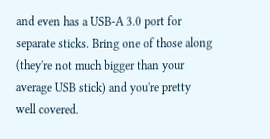and even has a USB-A 3.0 port for separate sticks. Bring one of those along (they're not much bigger than your average USB stick) and you're pretty well covered.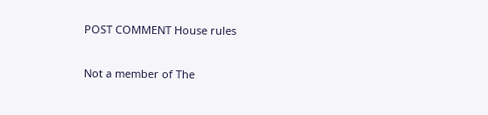POST COMMENT House rules

Not a member of The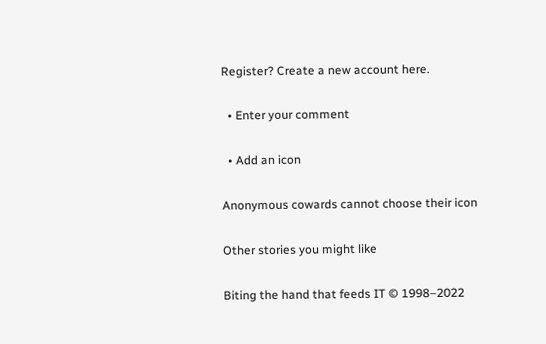Register? Create a new account here.

  • Enter your comment

  • Add an icon

Anonymous cowards cannot choose their icon

Other stories you might like

Biting the hand that feeds IT © 1998–2022